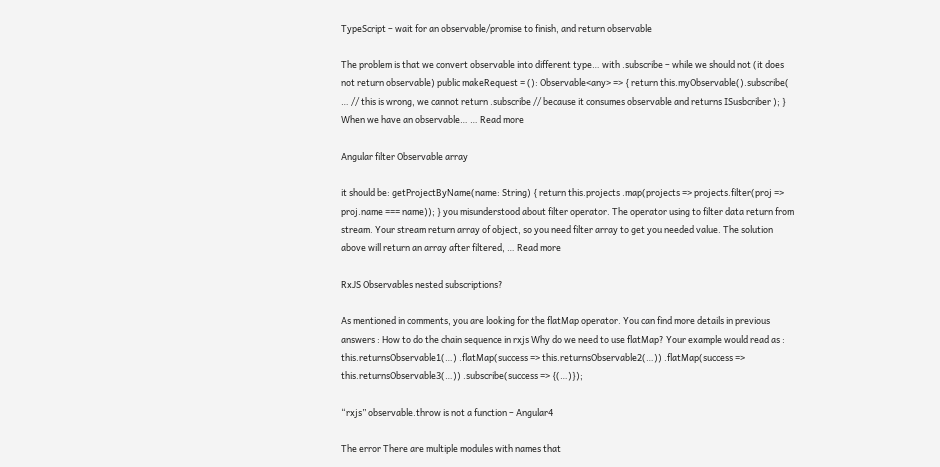TypeScript – wait for an observable/promise to finish, and return observable

The problem is that we convert observable into different type… with .subscribe – while we should not (it does not return observable) public makeRequest = (): Observable<any> => { return this.myObservable().subscribe( … // this is wrong, we cannot return .subscribe // because it consumes observable and returns ISusbcriber ); } When we have an observable… … Read more

Angular filter Observable array

it should be: getProjectByName(name: String) { return this.projects .map(projects => projects.filter(proj => proj.name === name)); } you misunderstood about filter operator. The operator using to filter data return from stream. Your stream return array of object, so you need filter array to get you needed value. The solution above will return an array after filtered, … Read more

RxJS Observables nested subscriptions?

As mentioned in comments, you are looking for the flatMap operator. You can find more details in previous answers : How to do the chain sequence in rxjs Why do we need to use flatMap? Your example would read as : this.returnsObservable1(…) .flatMap(success => this.returnsObservable2(…)) .flatMap(success => this.returnsObservable3(…)) .subscribe(success => {(…)});

“rxjs” observable.throw is not a function – Angular4

The error There are multiple modules with names that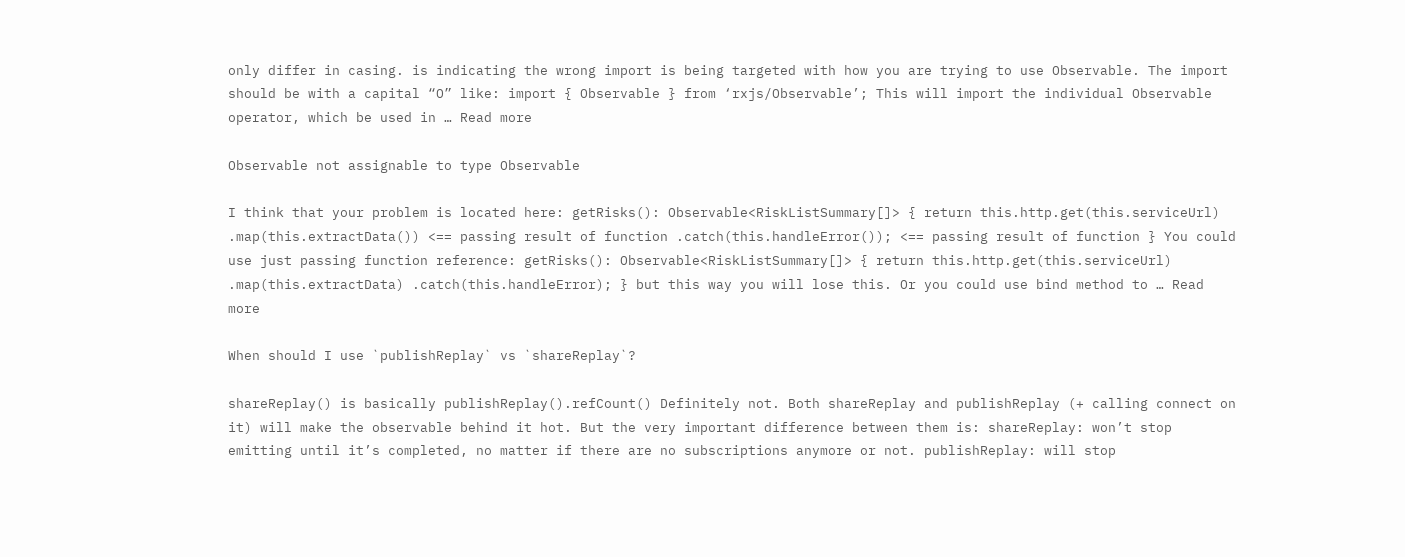only differ in casing. is indicating the wrong import is being targeted with how you are trying to use Observable. The import should be with a capital “O” like: import { Observable } from ‘rxjs/Observable’; This will import the individual Observable operator, which be used in … Read more

Observable not assignable to type Observable

I think that your problem is located here: getRisks(): Observable<RiskListSummary[]> { return this.http.get(this.serviceUrl) .map(this.extractData()) <== passing result of function .catch(this.handleError()); <== passing result of function } You could use just passing function reference: getRisks(): Observable<RiskListSummary[]> { return this.http.get(this.serviceUrl) .map(this.extractData) .catch(this.handleError); } but this way you will lose this. Or you could use bind method to … Read more

When should I use `publishReplay` vs `shareReplay`?

shareReplay() is basically publishReplay().refCount() Definitely not. Both shareReplay and publishReplay (+ calling connect on it) will make the observable behind it hot. But the very important difference between them is: shareReplay: won’t stop emitting until it’s completed, no matter if there are no subscriptions anymore or not. publishReplay: will stop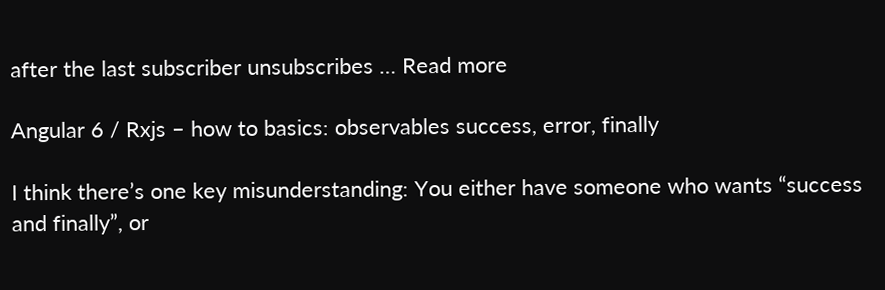after the last subscriber unsubscribes … Read more

Angular 6 / Rxjs – how to basics: observables success, error, finally

I think there’s one key misunderstanding: You either have someone who wants “success and finally”, or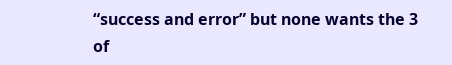“success and error” but none wants the 3 of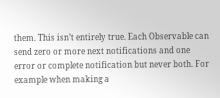them. This isn’t entirely true. Each Observable can send zero or more next notifications and one error or complete notification but never both. For example when making a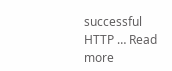successful HTTP … Read more